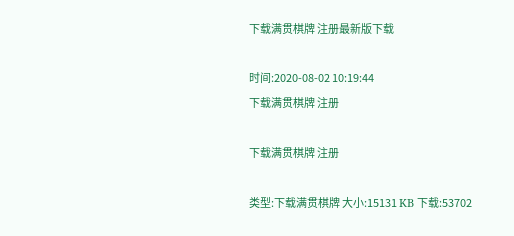下载满贯棋牌 注册最新版下载

时间:2020-08-02 10:19:44
下载满贯棋牌 注册

下载满贯棋牌 注册

类型:下载满贯棋牌 大小:15131 KB 下载:53702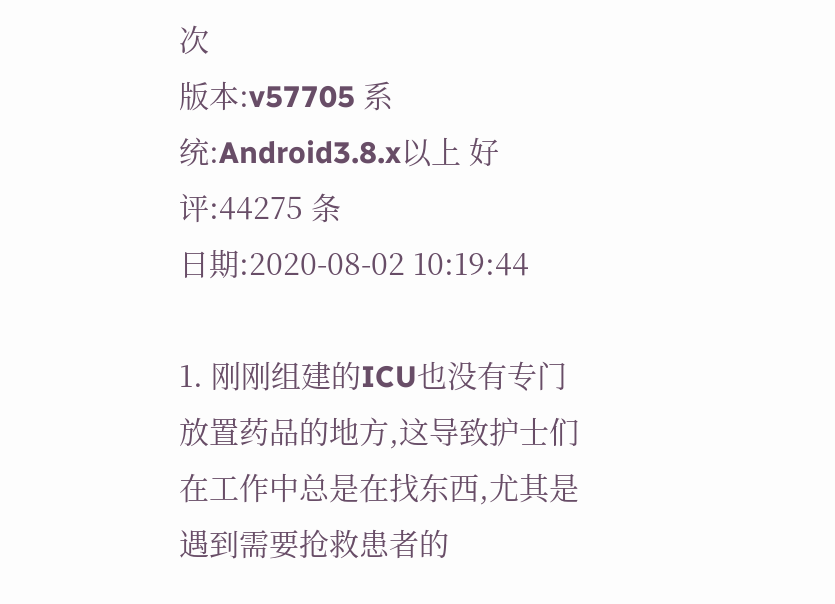次
版本:v57705 系统:Android3.8.x以上 好评:44275 条
日期:2020-08-02 10:19:44

1. 刚刚组建的ICU也没有专门放置药品的地方,这导致护士们在工作中总是在找东西,尤其是遇到需要抢救患者的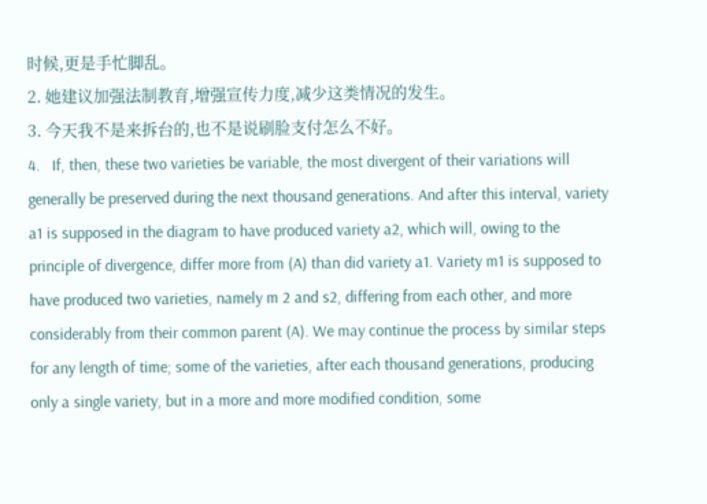时候,更是手忙脚乱。
2. 她建议加强法制教育,增强宣传力度,减少这类情况的发生。
3. 今天我不是来拆台的,也不是说刷脸支付怎么不好。
4.   If, then, these two varieties be variable, the most divergent of their variations will generally be preserved during the next thousand generations. And after this interval, variety a1 is supposed in the diagram to have produced variety a2, which will, owing to the principle of divergence, differ more from (A) than did variety a1. Variety m1 is supposed to have produced two varieties, namely m 2 and s2, differing from each other, and more considerably from their common parent (A). We may continue the process by similar steps for any length of time; some of the varieties, after each thousand generations, producing only a single variety, but in a more and more modified condition, some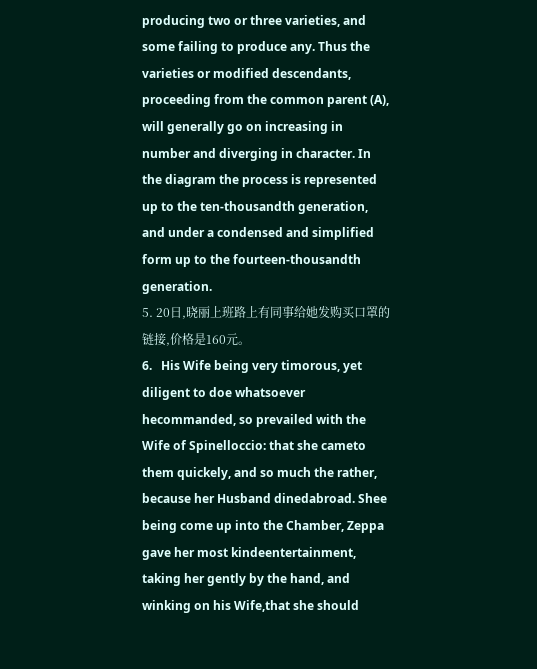producing two or three varieties, and some failing to produce any. Thus the varieties or modified descendants, proceeding from the common parent (A), will generally go on increasing in number and diverging in character. In the diagram the process is represented up to the ten-thousandth generation, and under a condensed and simplified form up to the fourteen-thousandth generation.
5. 20日,晓丽上班路上有同事给她发购买口罩的链接,价格是160元。
6.   His Wife being very timorous, yet diligent to doe whatsoever hecommanded, so prevailed with the Wife of Spinelloccio: that she cameto them quickely, and so much the rather, because her Husband dinedabroad. Shee being come up into the Chamber, Zeppa gave her most kindeentertainment, taking her gently by the hand, and winking on his Wife,that she should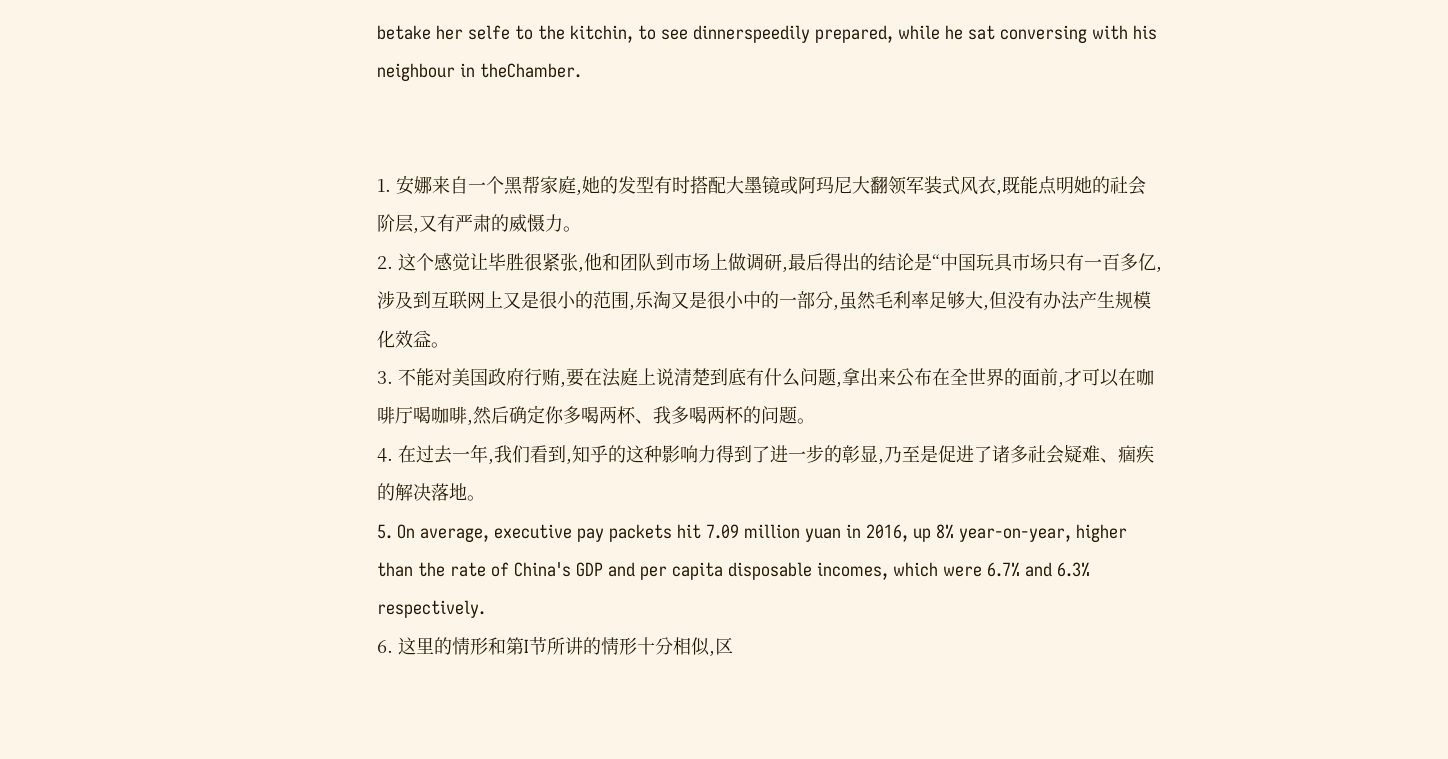betake her selfe to the kitchin, to see dinnerspeedily prepared, while he sat conversing with his neighbour in theChamber.


1. 安娜来自一个黑帮家庭,她的发型有时搭配大墨镜或阿玛尼大翻领军装式风衣,既能点明她的社会阶层,又有严肃的威慑力。
2. 这个感觉让毕胜很紧张,他和团队到市场上做调研,最后得出的结论是“中国玩具市场只有一百多亿,涉及到互联网上又是很小的范围,乐淘又是很小中的一部分,虽然毛利率足够大,但没有办法产生规模化效益。
3. 不能对美国政府行贿,要在法庭上说清楚到底有什么问题,拿出来公布在全世界的面前,才可以在咖啡厅喝咖啡,然后确定你多喝两杯、我多喝两杯的问题。
4. 在过去一年,我们看到,知乎的这种影响力得到了进一步的彰显,乃至是促进了诸多社会疑难、痼疾的解决落地。
5. On average, executive pay packets hit 7.09 million yuan in 2016, up 8% year-on-year, higher than the rate of China's GDP and per capita disposable incomes, which were 6.7% and 6.3% respectively.
6. 这里的情形和第I节所讲的情形十分相似,区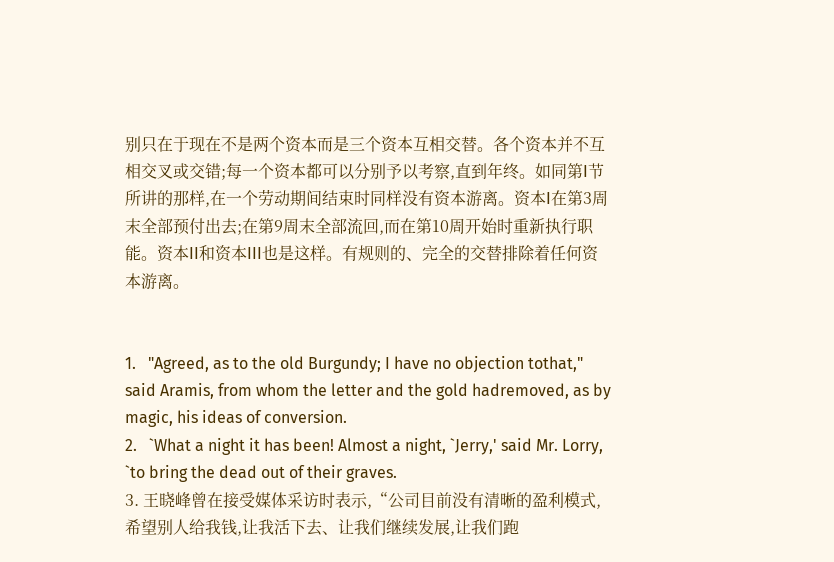别只在于现在不是两个资本而是三个资本互相交替。各个资本并不互相交叉或交错;每一个资本都可以分别予以考察,直到年终。如同第I节所讲的那样,在一个劳动期间结束时同样没有资本游离。资本I在第3周末全部预付出去;在第9周末全部流回,而在第10周开始时重新执行职能。资本II和资本III也是这样。有规则的、完全的交替排除着任何资本游离。


1.   "Agreed, as to the old Burgundy; I have no objection tothat," said Aramis, from whom the letter and the gold hadremoved, as by magic, his ideas of conversion.
2.   `What a night it has been! Almost a night, `Jerry,' said Mr. Lorry, `to bring the dead out of their graves.
3. 王晓峰曾在接受媒体采访时表示,“公司目前没有清晰的盈利模式,希望别人给我钱,让我活下去、让我们继续发展,让我们跑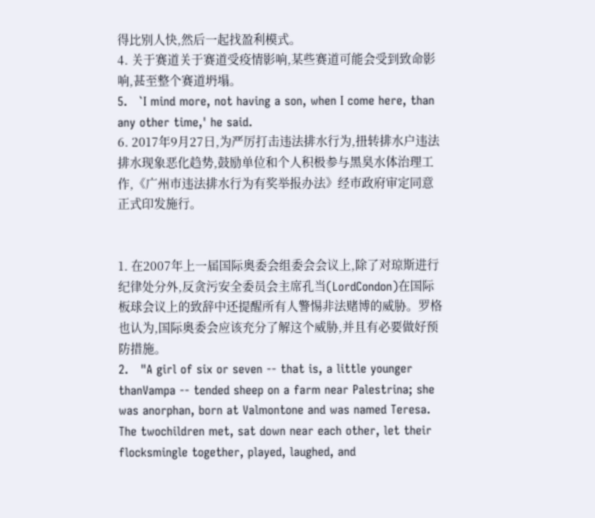得比别人快,然后一起找盈利模式。
4. 关于赛道关于赛道受疫情影响,某些赛道可能会受到致命影响,甚至整个赛道坍塌。
5.   `I mind more, not having a son, when I come here, than any other time,' he said.
6. 2017年9月27日,为严厉打击违法排水行为,扭转排水户违法排水现象恶化趋势,鼓励单位和个人积极参与黑臭水体治理工作,《广州市违法排水行为有奖举报办法》经市政府审定同意正式印发施行。


1. 在2007年上一届国际奥委会组委会会议上,除了对琼斯进行纪律处分外,反贪污安全委员会主席孔当(LordCondon)在国际板球会议上的致辞中还提醒所有人警惕非法赌博的威胁。罗格也认为,国际奥委会应该充分了解这个威胁,并且有必要做好预防措施。
2.   "A girl of six or seven -- that is, a little younger thanVampa -- tended sheep on a farm near Palestrina; she was anorphan, born at Valmontone and was named Teresa. The twochildren met, sat down near each other, let their flocksmingle together, played, laughed, and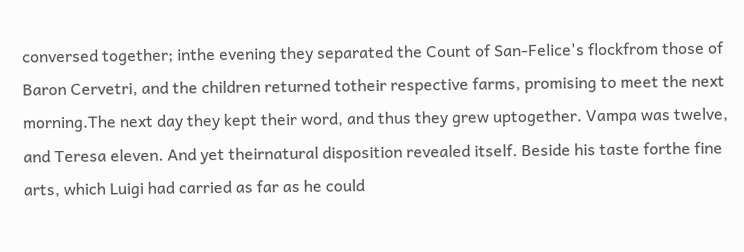conversed together; inthe evening they separated the Count of San-Felice's flockfrom those of Baron Cervetri, and the children returned totheir respective farms, promising to meet the next morning.The next day they kept their word, and thus they grew uptogether. Vampa was twelve, and Teresa eleven. And yet theirnatural disposition revealed itself. Beside his taste forthe fine arts, which Luigi had carried as far as he could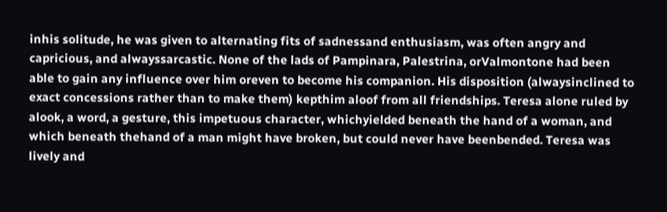inhis solitude, he was given to alternating fits of sadnessand enthusiasm, was often angry and capricious, and alwayssarcastic. None of the lads of Pampinara, Palestrina, orValmontone had been able to gain any influence over him oreven to become his companion. His disposition (alwaysinclined to exact concessions rather than to make them) kepthim aloof from all friendships. Teresa alone ruled by alook, a word, a gesture, this impetuous character, whichyielded beneath the hand of a woman, and which beneath thehand of a man might have broken, but could never have beenbended. Teresa was lively and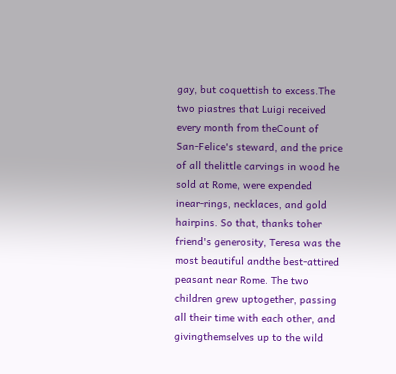gay, but coquettish to excess.The two piastres that Luigi received every month from theCount of San-Felice's steward, and the price of all thelittle carvings in wood he sold at Rome, were expended inear-rings, necklaces, and gold hairpins. So that, thanks toher friend's generosity, Teresa was the most beautiful andthe best-attired peasant near Rome. The two children grew uptogether, passing all their time with each other, and givingthemselves up to the wild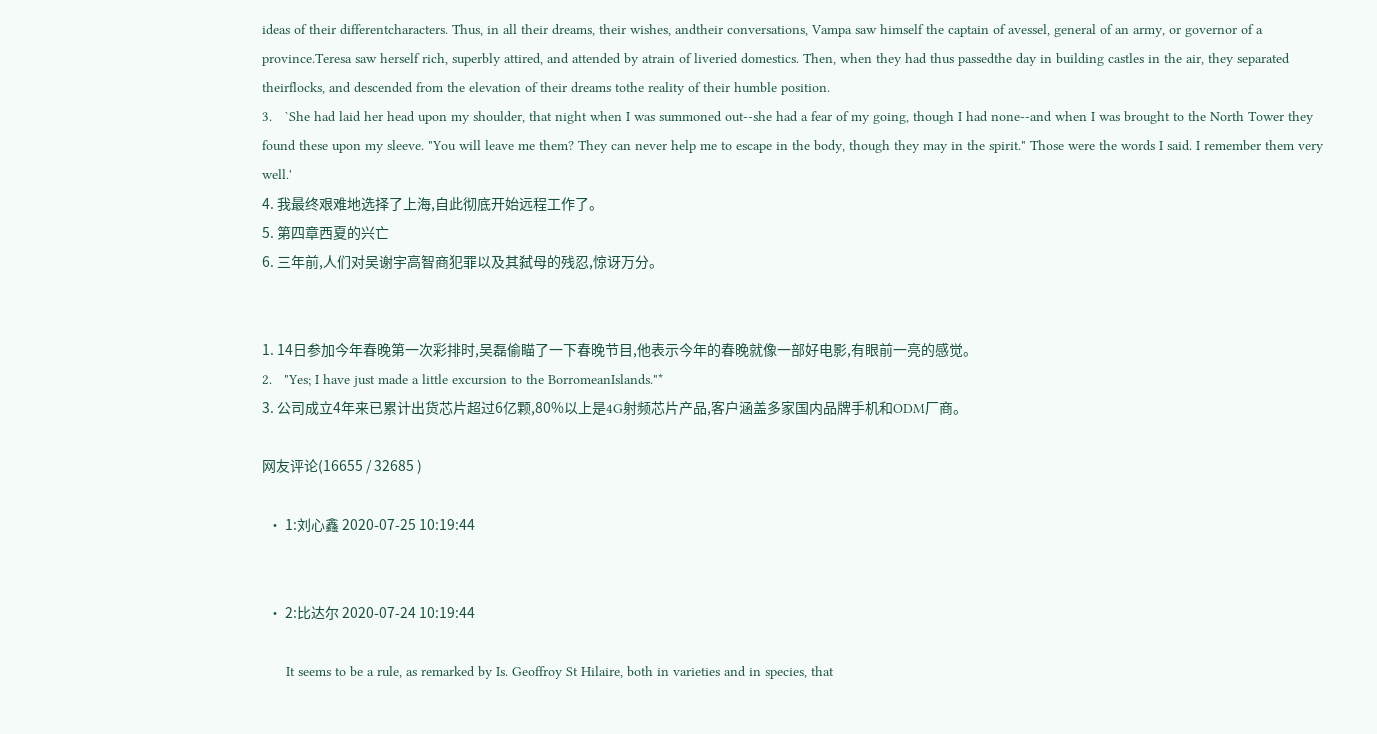ideas of their differentcharacters. Thus, in all their dreams, their wishes, andtheir conversations, Vampa saw himself the captain of avessel, general of an army, or governor of a province.Teresa saw herself rich, superbly attired, and attended by atrain of liveried domestics. Then, when they had thus passedthe day in building castles in the air, they separated theirflocks, and descended from the elevation of their dreams tothe reality of their humble position.
3.   `She had laid her head upon my shoulder, that night when I was summoned out--she had a fear of my going, though I had none--and when I was brought to the North Tower they found these upon my sleeve. "You will leave me them? They can never help me to escape in the body, though they may in the spirit." Those were the words I said. I remember them very well.'
4. 我最终艰难地选择了上海,自此彻底开始远程工作了。
5. 第四章西夏的兴亡
6. 三年前,人们对吴谢宇高智商犯罪以及其弑母的残忍,惊讶万分。


1. 14日参加今年春晚第一次彩排时,吴磊偷瞄了一下春晚节目,他表示今年的春晚就像一部好电影,有眼前一亮的感觉。
2.   "Yes; I have just made a little excursion to the BorromeanIslands."*
3. 公司成立4年来已累计出货芯片超过6亿颗,80%以上是4G射频芯片产品,客户涵盖多家国内品牌手机和ODM厂商。

网友评论(16655 / 32685 )

  • 1:刘心鑫 2020-07-25 10:19:44


  • 2:比达尔 2020-07-24 10:19:44

      It seems to be a rule, as remarked by Is. Geoffroy St Hilaire, both in varieties and in species, that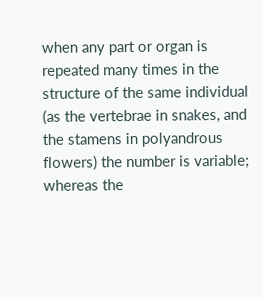when any part or organ is repeated many times in the structure of the same individual (as the vertebrae in snakes, and the stamens in polyandrous flowers) the number is variable; whereas the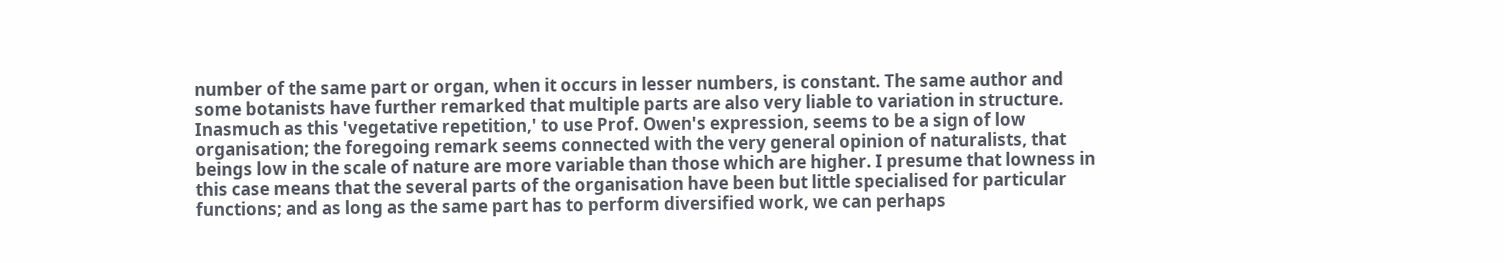number of the same part or organ, when it occurs in lesser numbers, is constant. The same author and some botanists have further remarked that multiple parts are also very liable to variation in structure. Inasmuch as this 'vegetative repetition,' to use Prof. Owen's expression, seems to be a sign of low organisation; the foregoing remark seems connected with the very general opinion of naturalists, that beings low in the scale of nature are more variable than those which are higher. I presume that lowness in this case means that the several parts of the organisation have been but little specialised for particular functions; and as long as the same part has to perform diversified work, we can perhaps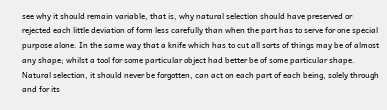see why it should remain variable, that is, why natural selection should have preserved or rejected each little deviation of form less carefully than when the part has to serve for one special purpose alone. In the same way that a knife which has to cut all sorts of things may be of almost any shape; whilst a tool for some particular object had better be of some particular shape. Natural selection, it should never be forgotten, can act on each part of each being, solely through and for its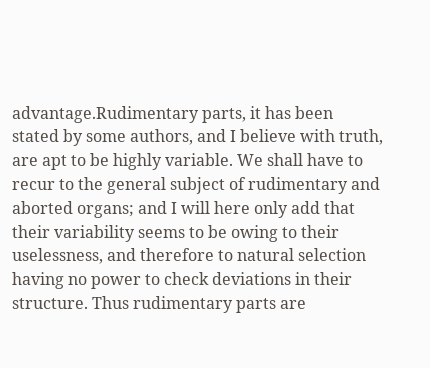advantage.Rudimentary parts, it has been stated by some authors, and I believe with truth, are apt to be highly variable. We shall have to recur to the general subject of rudimentary and aborted organs; and I will here only add that their variability seems to be owing to their uselessness, and therefore to natural selection having no power to check deviations in their structure. Thus rudimentary parts are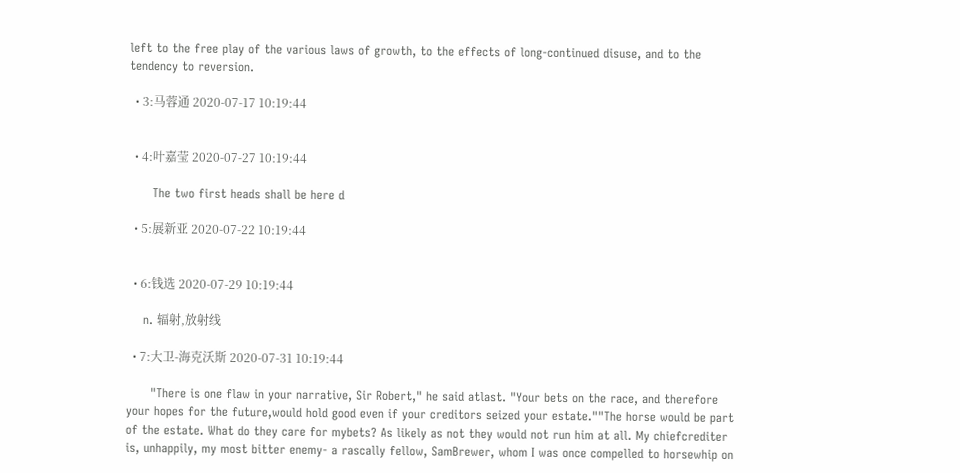left to the free play of the various laws of growth, to the effects of long-continued disuse, and to the tendency to reversion.

  • 3:马蓉通 2020-07-17 10:19:44


  • 4:叶嘉莹 2020-07-27 10:19:44

      The two first heads shall be here d

  • 5:展新亚 2020-07-22 10:19:44


  • 6:钱选 2020-07-29 10:19:44

    n. 辐射,放射线

  • 7:大卫-海克沃斯 2020-07-31 10:19:44

      "There is one flaw in your narrative, Sir Robert," he said atlast. "Your bets on the race, and therefore your hopes for the future,would hold good even if your creditors seized your estate.""The horse would be part of the estate. What do they care for mybets? As likely as not they would not run him at all. My chiefcrediter is, unhappily, my most bitter enemy- a rascally fellow, SamBrewer, whom I was once compelled to horsewhip on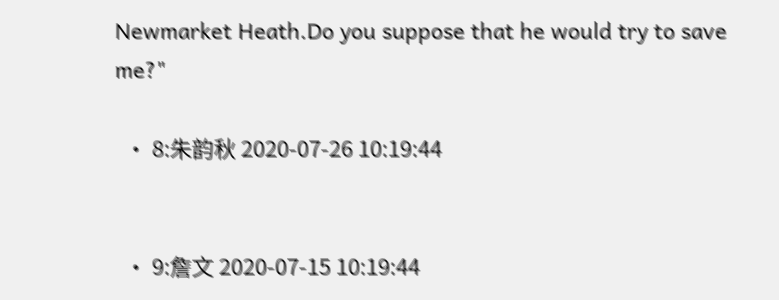Newmarket Heath.Do you suppose that he would try to save me?"

  • 8:朱韵秋 2020-07-26 10:19:44


  • 9:詹文 2020-07-15 10:19:44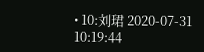• 10:刘珺 2020-07-31 10:19:44